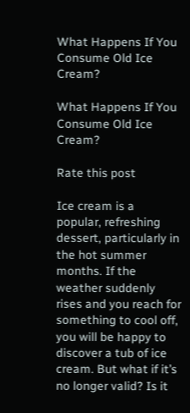What Happens If You Consume Old Ice Cream?

What Happens If You Consume Old Ice Cream?

Rate this post

Ice cream is a popular, refreshing dessert, particularly in the hot summer months. If the weather suddenly rises and you reach for something to cool off, you will be happy to discover a tub of ice cream. But what if it’s no longer valid? Is it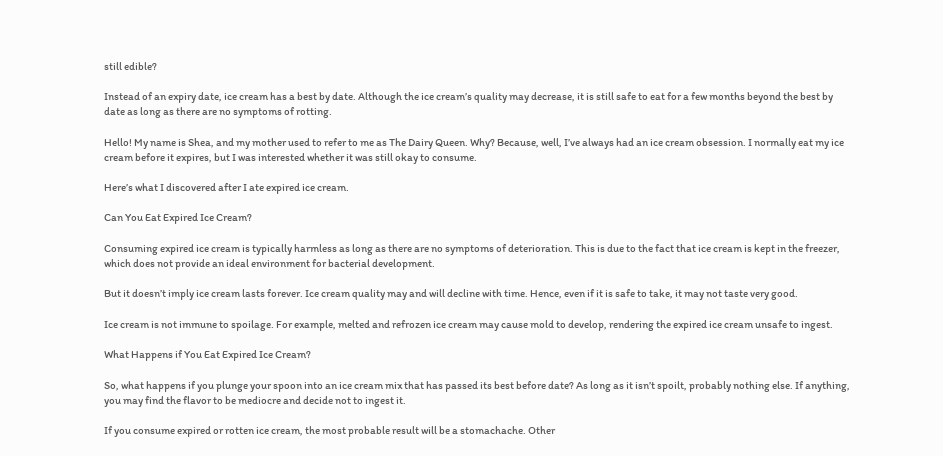still edible?

Instead of an expiry date, ice cream has a best by date. Although the ice cream’s quality may decrease, it is still safe to eat for a few months beyond the best by date as long as there are no symptoms of rotting.

Hello! My name is Shea, and my mother used to refer to me as The Dairy Queen. Why? Because, well, I’ve always had an ice cream obsession. I normally eat my ice cream before it expires, but I was interested whether it was still okay to consume.

Here’s what I discovered after I ate expired ice cream.

Can You Eat Expired Ice Cream?

Consuming expired ice cream is typically harmless as long as there are no symptoms of deterioration. This is due to the fact that ice cream is kept in the freezer, which does not provide an ideal environment for bacterial development.

But it doesn’t imply ice cream lasts forever. Ice cream quality may and will decline with time. Hence, even if it is safe to take, it may not taste very good.

Ice cream is not immune to spoilage. For example, melted and refrozen ice cream may cause mold to develop, rendering the expired ice cream unsafe to ingest.

What Happens if You Eat Expired Ice Cream?

So, what happens if you plunge your spoon into an ice cream mix that has passed its best before date? As long as it isn’t spoilt, probably nothing else. If anything, you may find the flavor to be mediocre and decide not to ingest it.

If you consume expired or rotten ice cream, the most probable result will be a stomachache. Other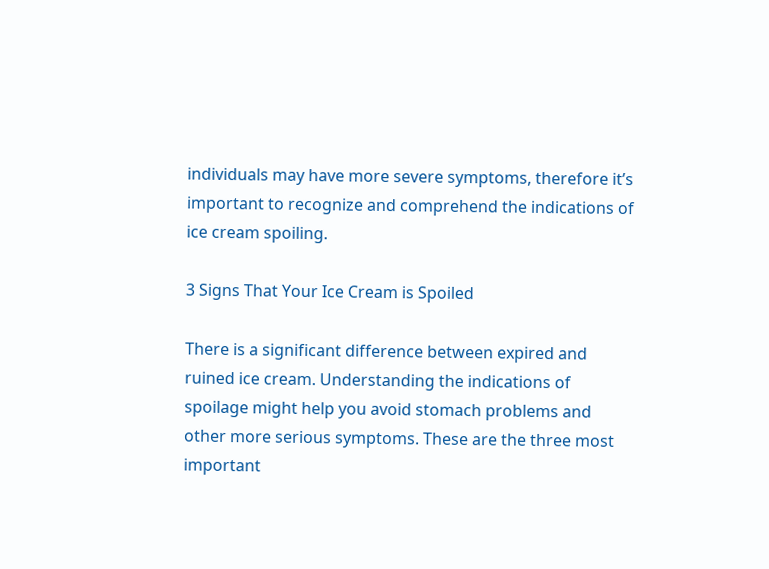individuals may have more severe symptoms, therefore it’s important to recognize and comprehend the indications of ice cream spoiling.

3 Signs That Your Ice Cream is Spoiled

There is a significant difference between expired and ruined ice cream. Understanding the indications of spoilage might help you avoid stomach problems and other more serious symptoms. These are the three most important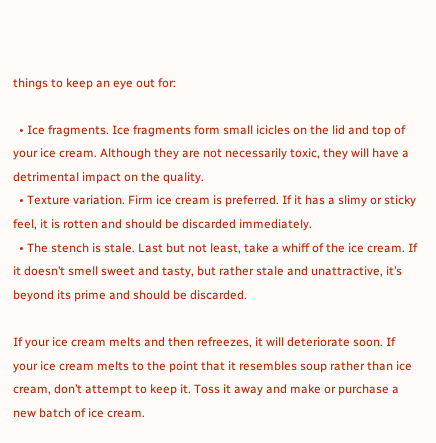things to keep an eye out for:

  • Ice fragments. Ice fragments form small icicles on the lid and top of your ice cream. Although they are not necessarily toxic, they will have a detrimental impact on the quality.
  • Texture variation. Firm ice cream is preferred. If it has a slimy or sticky feel, it is rotten and should be discarded immediately.
  • The stench is stale. Last but not least, take a whiff of the ice cream. If it doesn’t smell sweet and tasty, but rather stale and unattractive, it’s beyond its prime and should be discarded.

If your ice cream melts and then refreezes, it will deteriorate soon. If your ice cream melts to the point that it resembles soup rather than ice cream, don’t attempt to keep it. Toss it away and make or purchase a new batch of ice cream.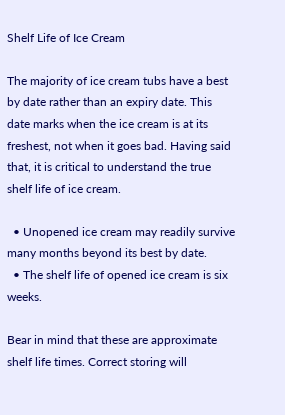Shelf Life of Ice Cream

The majority of ice cream tubs have a best by date rather than an expiry date. This date marks when the ice cream is at its freshest, not when it goes bad. Having said that, it is critical to understand the true shelf life of ice cream.

  • Unopened ice cream may readily survive many months beyond its best by date.
  • The shelf life of opened ice cream is six weeks.

Bear in mind that these are approximate shelf life times. Correct storing will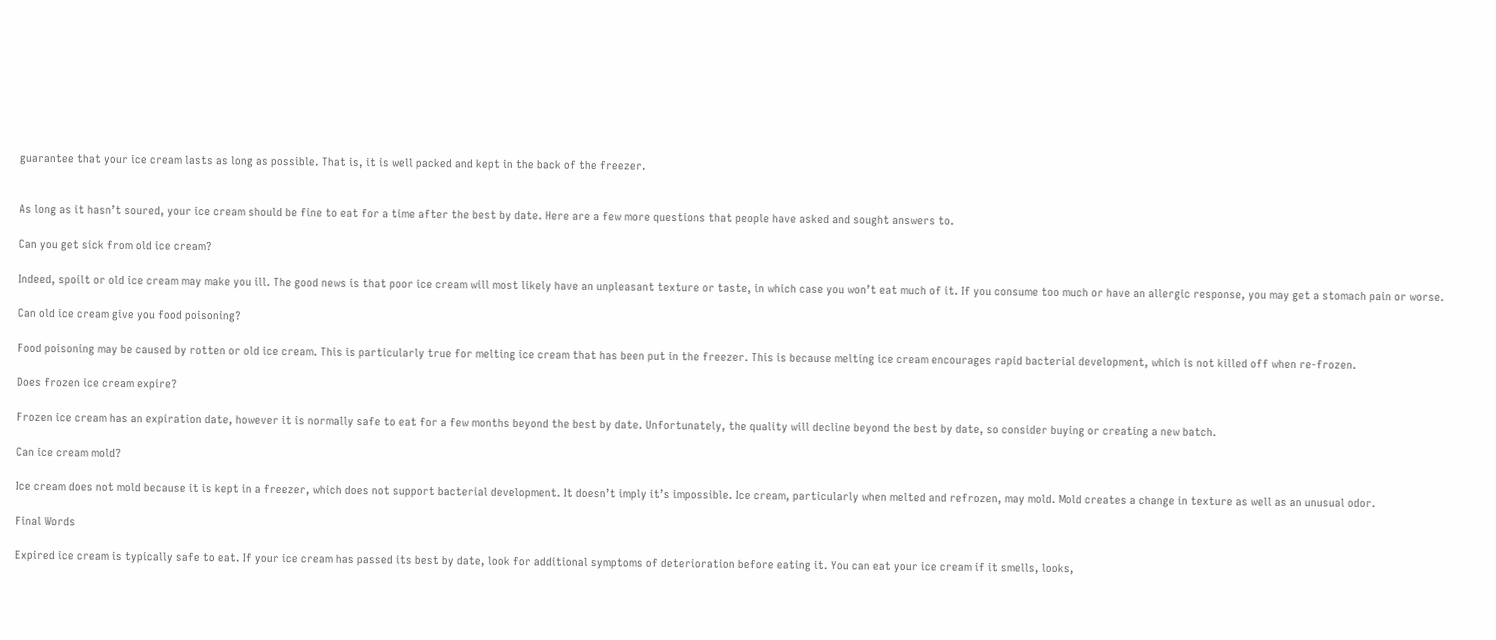guarantee that your ice cream lasts as long as possible. That is, it is well packed and kept in the back of the freezer.


As long as it hasn’t soured, your ice cream should be fine to eat for a time after the best by date. Here are a few more questions that people have asked and sought answers to.

Can you get sick from old ice cream?

Indeed, spoilt or old ice cream may make you ill. The good news is that poor ice cream will most likely have an unpleasant texture or taste, in which case you won’t eat much of it. If you consume too much or have an allergic response, you may get a stomach pain or worse.

Can old ice cream give you food poisoning?

Food poisoning may be caused by rotten or old ice cream. This is particularly true for melting ice cream that has been put in the freezer. This is because melting ice cream encourages rapid bacterial development, which is not killed off when re-frozen.

Does frozen ice cream expire?

Frozen ice cream has an expiration date, however it is normally safe to eat for a few months beyond the best by date. Unfortunately, the quality will decline beyond the best by date, so consider buying or creating a new batch.

Can ice cream mold?

Ice cream does not mold because it is kept in a freezer, which does not support bacterial development. It doesn’t imply it’s impossible. Ice cream, particularly when melted and refrozen, may mold. Mold creates a change in texture as well as an unusual odor.

Final Words

Expired ice cream is typically safe to eat. If your ice cream has passed its best by date, look for additional symptoms of deterioration before eating it. You can eat your ice cream if it smells, looks,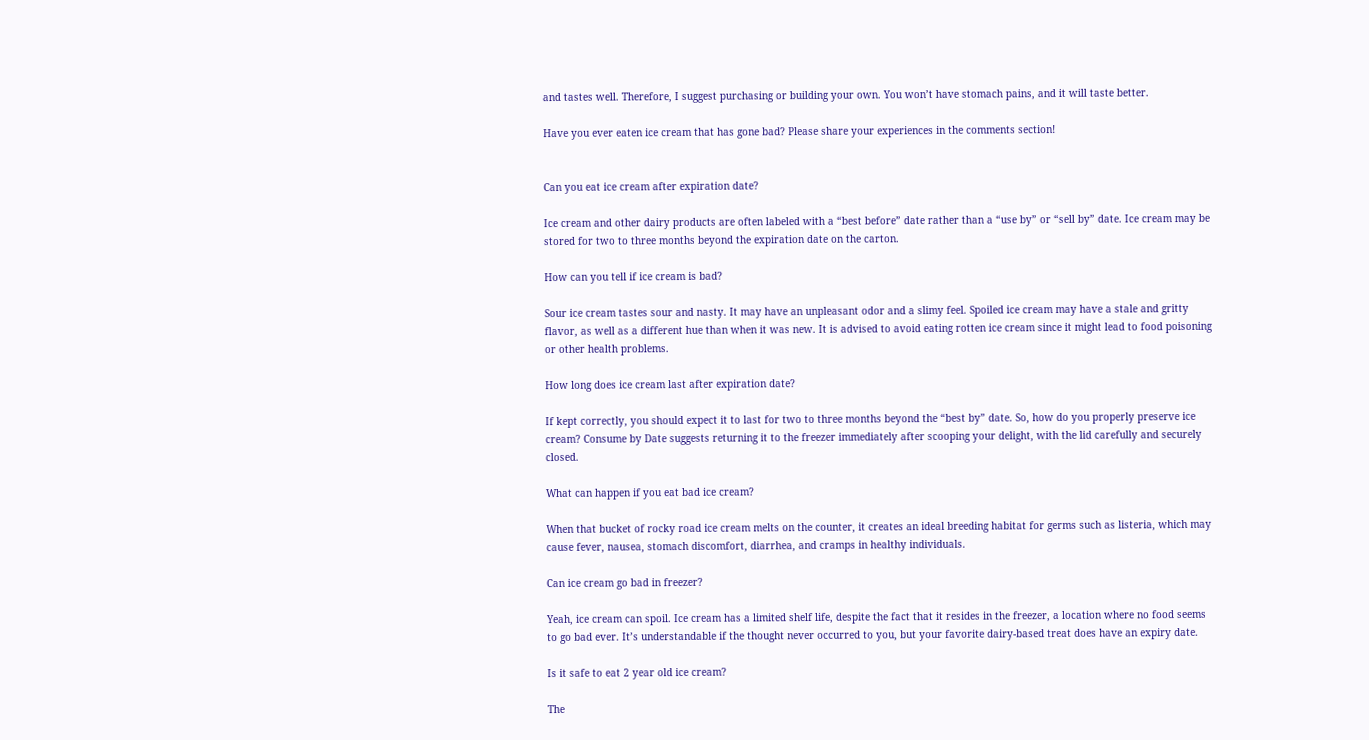and tastes well. Therefore, I suggest purchasing or building your own. You won’t have stomach pains, and it will taste better.

Have you ever eaten ice cream that has gone bad? Please share your experiences in the comments section!


Can you eat ice cream after expiration date?

Ice cream and other dairy products are often labeled with a “best before” date rather than a “use by” or “sell by” date. Ice cream may be stored for two to three months beyond the expiration date on the carton.

How can you tell if ice cream is bad?

Sour ice cream tastes sour and nasty. It may have an unpleasant odor and a slimy feel. Spoiled ice cream may have a stale and gritty flavor, as well as a different hue than when it was new. It is advised to avoid eating rotten ice cream since it might lead to food poisoning or other health problems.

How long does ice cream last after expiration date?

If kept correctly, you should expect it to last for two to three months beyond the “best by” date. So, how do you properly preserve ice cream? Consume by Date suggests returning it to the freezer immediately after scooping your delight, with the lid carefully and securely closed.

What can happen if you eat bad ice cream?

When that bucket of rocky road ice cream melts on the counter, it creates an ideal breeding habitat for germs such as listeria, which may cause fever, nausea, stomach discomfort, diarrhea, and cramps in healthy individuals.

Can ice cream go bad in freezer?

Yeah, ice cream can spoil. Ice cream has a limited shelf life, despite the fact that it resides in the freezer, a location where no food seems to go bad ever. It’s understandable if the thought never occurred to you, but your favorite dairy-based treat does have an expiry date.

Is it safe to eat 2 year old ice cream?

The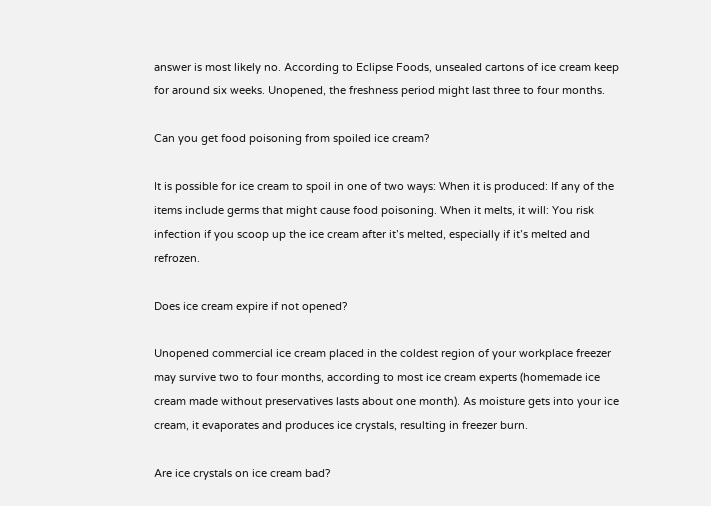answer is most likely no. According to Eclipse Foods, unsealed cartons of ice cream keep for around six weeks. Unopened, the freshness period might last three to four months.

Can you get food poisoning from spoiled ice cream?

It is possible for ice cream to spoil in one of two ways: When it is produced: If any of the items include germs that might cause food poisoning. When it melts, it will: You risk infection if you scoop up the ice cream after it’s melted, especially if it’s melted and refrozen.

Does ice cream expire if not opened?

Unopened commercial ice cream placed in the coldest region of your workplace freezer may survive two to four months, according to most ice cream experts (homemade ice cream made without preservatives lasts about one month). As moisture gets into your ice cream, it evaporates and produces ice crystals, resulting in freezer burn.

Are ice crystals on ice cream bad?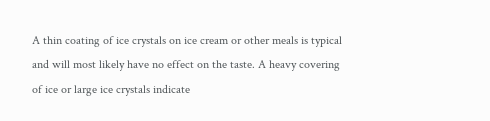A thin coating of ice crystals on ice cream or other meals is typical and will most likely have no effect on the taste. A heavy covering of ice or large ice crystals indicate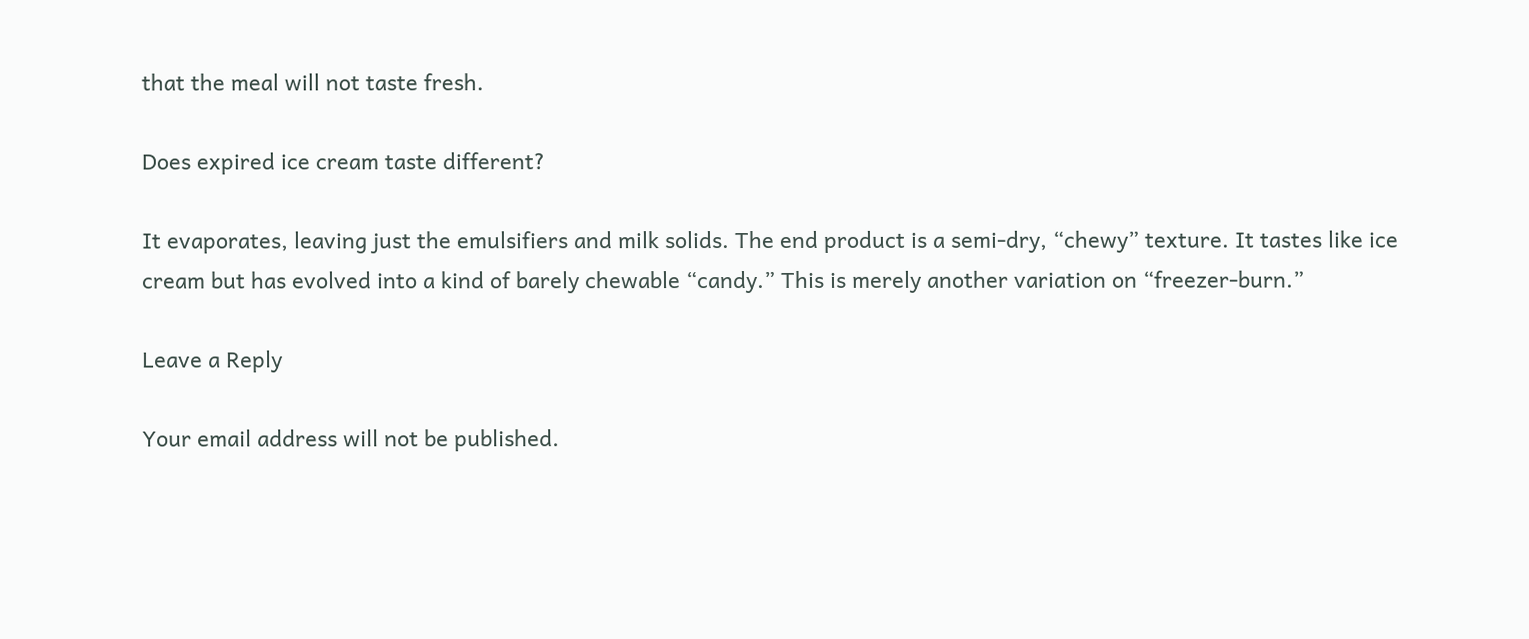that the meal will not taste fresh.

Does expired ice cream taste different?

It evaporates, leaving just the emulsifiers and milk solids. The end product is a semi-dry, “chewy” texture. It tastes like ice cream but has evolved into a kind of barely chewable “candy.” This is merely another variation on “freezer-burn.”

Leave a Reply

Your email address will not be published.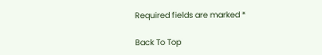Required fields are marked *

Back To Top